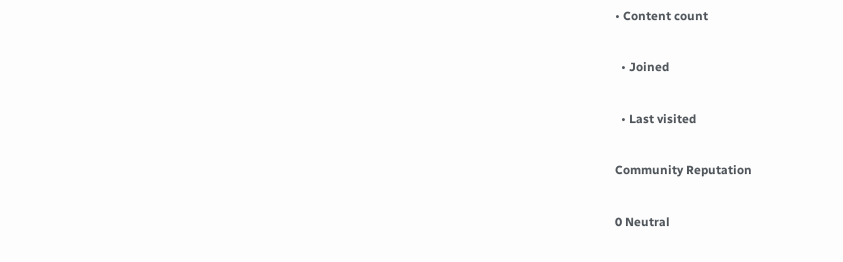• Content count

  • Joined

  • Last visited

Community Reputation

0 Neutral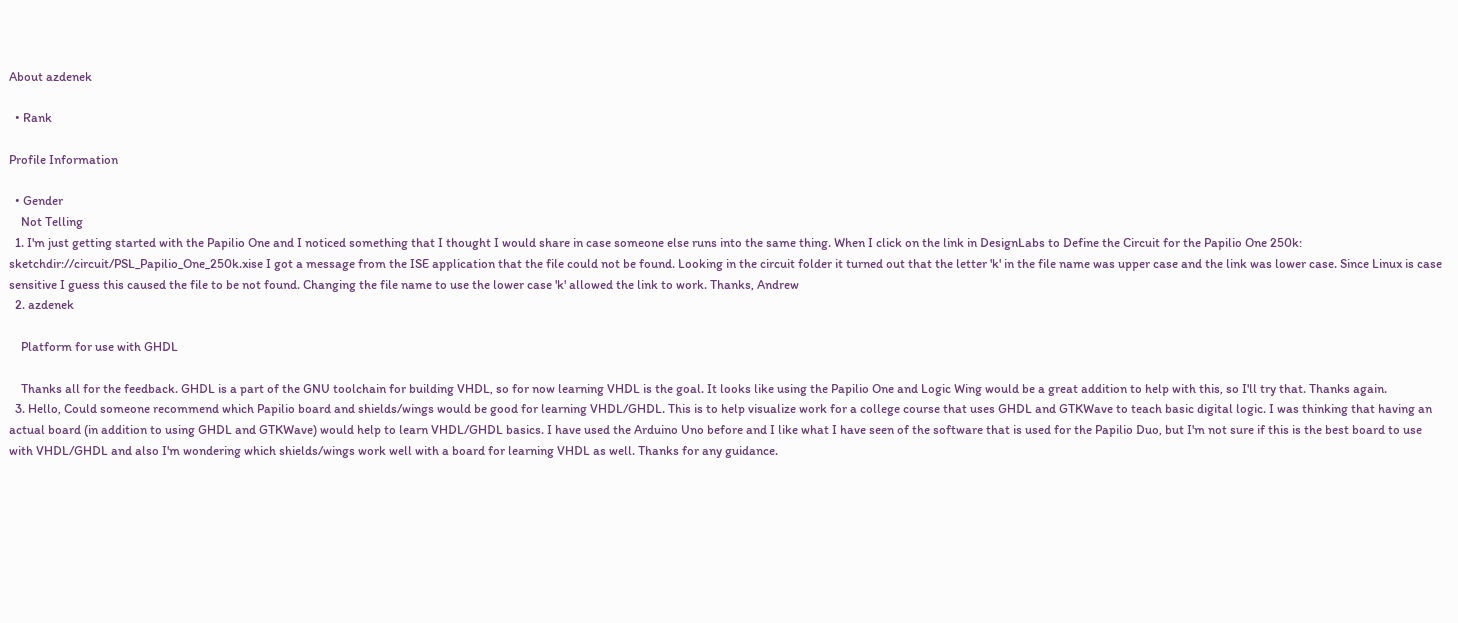About azdenek

  • Rank

Profile Information

  • Gender
    Not Telling
  1. I'm just getting started with the Papilio One and I noticed something that I thought I would share in case someone else runs into the same thing. When I click on the link in DesignLabs to Define the Circuit for the Papilio One 250k: sketchdir://circuit/PSL_Papilio_One_250k.xise I got a message from the ISE application that the file could not be found. Looking in the circuit folder it turned out that the letter 'k' in the file name was upper case and the link was lower case. Since Linux is case sensitive I guess this caused the file to be not found. Changing the file name to use the lower case 'k' allowed the link to work. Thanks, Andrew
  2. azdenek

    Platform for use with GHDL

    Thanks all for the feedback. GHDL is a part of the GNU toolchain for building VHDL, so for now learning VHDL is the goal. It looks like using the Papilio One and Logic Wing would be a great addition to help with this, so I'll try that. Thanks again.
  3. Hello, Could someone recommend which Papilio board and shields/wings would be good for learning VHDL/GHDL. This is to help visualize work for a college course that uses GHDL and GTKWave to teach basic digital logic. I was thinking that having an actual board (in addition to using GHDL and GTKWave) would help to learn VHDL/GHDL basics. I have used the Arduino Uno before and I like what I have seen of the software that is used for the Papilio Duo, but I'm not sure if this is the best board to use with VHDL/GHDL and also I'm wondering which shields/wings work well with a board for learning VHDL as well. Thanks for any guidance.